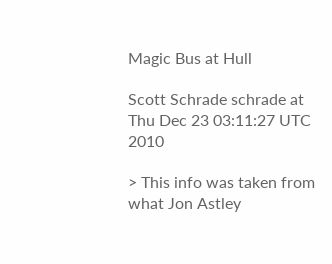Magic Bus at Hull

Scott Schrade schrade at
Thu Dec 23 03:11:27 UTC 2010

> This info was taken from what Jon Astley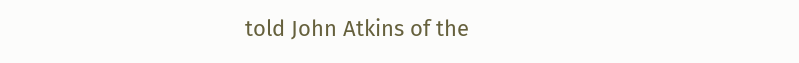told John Atkins of the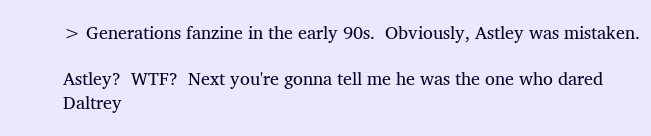> Generations fanzine in the early 90s.  Obviously, Astley was mistaken.

Astley?  WTF?  Next you're gonna tell me he was the one who dared
Daltrey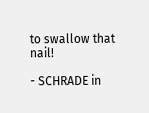to swallow that nail!

- SCHRADE in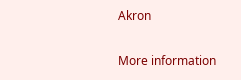Akron

More information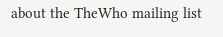about the TheWho mailing list